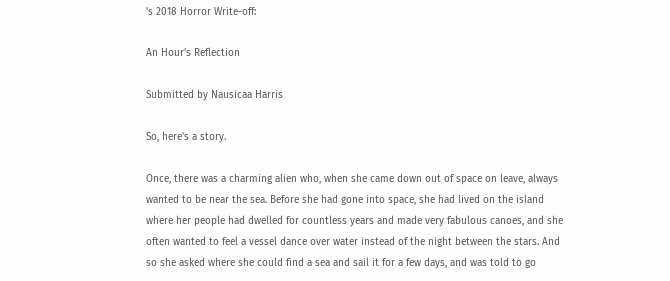's 2018 Horror Write-off:

An Hour’s Reflection

Submitted by Nausicaa Harris

So, here’s a story.

Once, there was a charming alien who, when she came down out of space on leave, always wanted to be near the sea. Before she had gone into space, she had lived on the island where her people had dwelled for countless years and made very fabulous canoes, and she often wanted to feel a vessel dance over water instead of the night between the stars. And so she asked where she could find a sea and sail it for a few days, and was told to go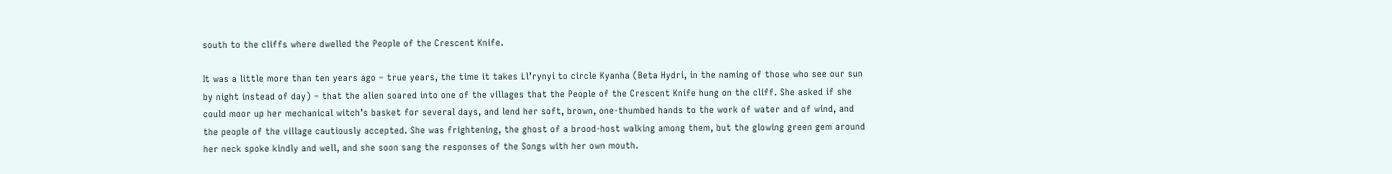south to the cliffs where dwelled the People of the Crescent Knife.

It was a little more than ten years ago – true years, the time it takes Ll’rynyi to circle Kyanha (Beta Hydri, in the naming of those who see our sun by night instead of day) – that the alien soared into one of the villages that the People of the Crescent Knife hung on the cliff. She asked if she could moor up her mechanical witch’s basket for several days, and lend her soft, brown, one-thumbed hands to the work of water and of wind, and the people of the village cautiously accepted. She was frightening, the ghost of a brood-host walking among them, but the glowing green gem around her neck spoke kindly and well, and she soon sang the responses of the Songs with her own mouth.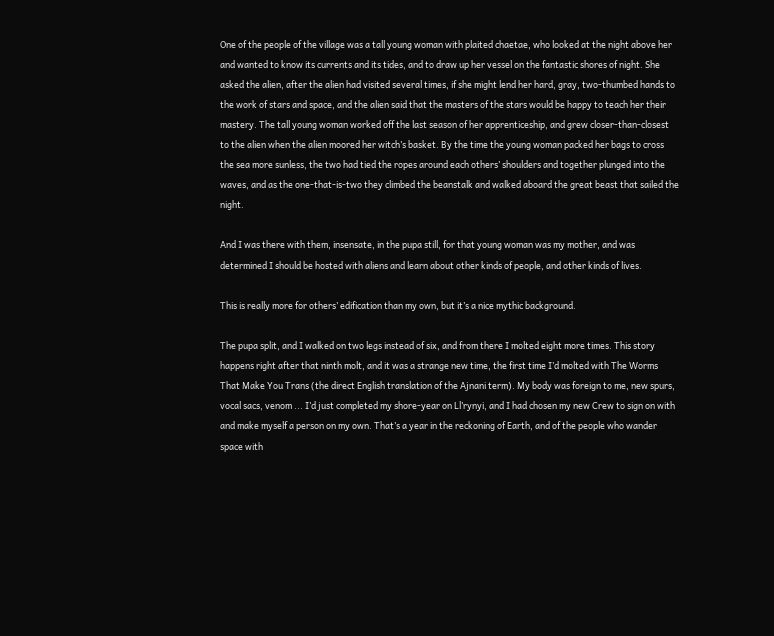One of the people of the village was a tall young woman with plaited chaetae, who looked at the night above her and wanted to know its currents and its tides, and to draw up her vessel on the fantastic shores of night. She asked the alien, after the alien had visited several times, if she might lend her hard, gray, two-thumbed hands to the work of stars and space, and the alien said that the masters of the stars would be happy to teach her their mastery. The tall young woman worked off the last season of her apprenticeship, and grew closer-than-closest to the alien when the alien moored her witch’s basket. By the time the young woman packed her bags to cross the sea more sunless, the two had tied the ropes around each others’ shoulders and together plunged into the waves, and as the one-that-is-two they climbed the beanstalk and walked aboard the great beast that sailed the night.

And I was there with them, insensate, in the pupa still, for that young woman was my mother, and was determined I should be hosted with aliens and learn about other kinds of people, and other kinds of lives.

This is really more for others’ edification than my own, but it’s a nice mythic background.

The pupa split, and I walked on two legs instead of six, and from there I molted eight more times. This story happens right after that ninth molt, and it was a strange new time, the first time I’d molted with The Worms That Make You Trans (the direct English translation of the Ajnani term). My body was foreign to me, new spurs, vocal sacs, venom ... I’d just completed my shore-year on Ll’rynyi, and I had chosen my new Crew to sign on with and make myself a person on my own. That’s a year in the reckoning of Earth, and of the people who wander space with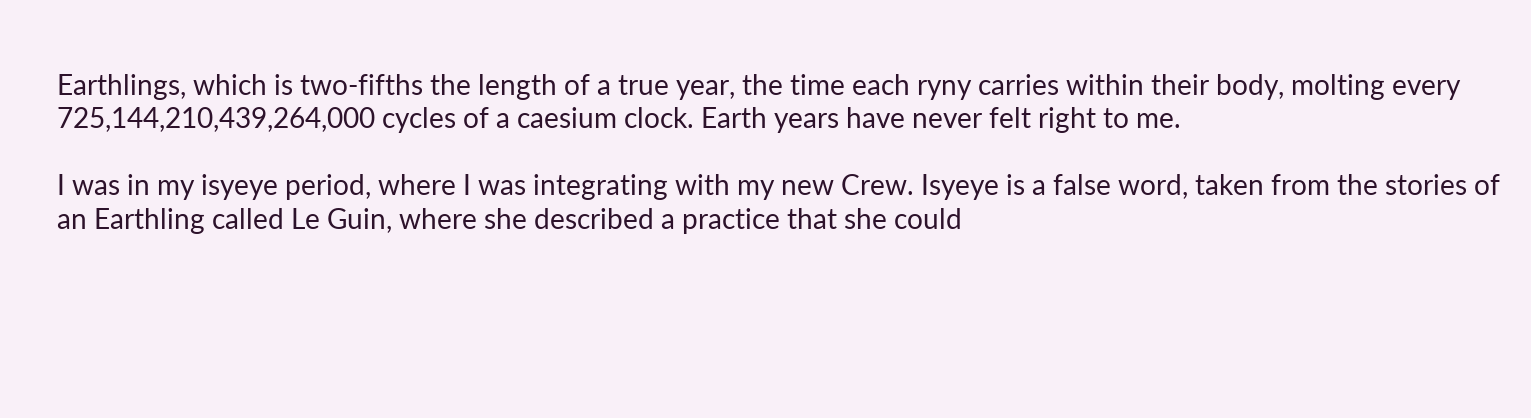Earthlings, which is two-fifths the length of a true year, the time each ryny carries within their body, molting every 725,144,210,439,264,000 cycles of a caesium clock. Earth years have never felt right to me.

I was in my isyeye period, where I was integrating with my new Crew. Isyeye is a false word, taken from the stories of an Earthling called Le Guin, where she described a practice that she could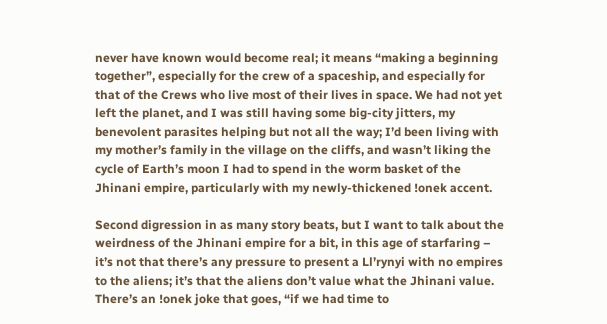never have known would become real; it means “making a beginning together”, especially for the crew of a spaceship, and especially for that of the Crews who live most of their lives in space. We had not yet left the planet, and I was still having some big-city jitters, my benevolent parasites helping but not all the way; I’d been living with my mother’s family in the village on the cliffs, and wasn’t liking the cycle of Earth’s moon I had to spend in the worm basket of the Jhinani empire, particularly with my newly-thickened !onek accent.

Second digression in as many story beats, but I want to talk about the weirdness of the Jhinani empire for a bit, in this age of starfaring – it’s not that there’s any pressure to present a Ll’rynyi with no empires to the aliens; it’s that the aliens don’t value what the Jhinani value. There’s an !onek joke that goes, “if we had time to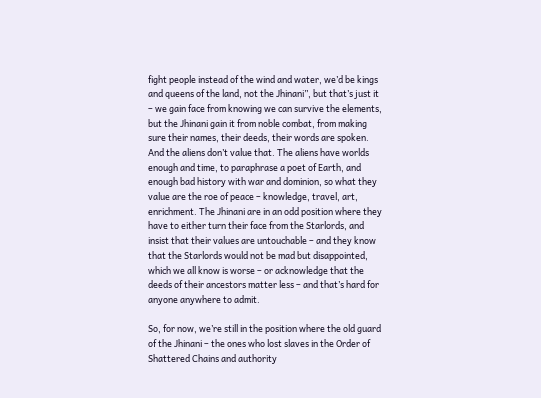fight people instead of the wind and water, we’d be kings and queens of the land, not the Jhinani”, but that’s just it – we gain face from knowing we can survive the elements, but the Jhinani gain it from noble combat, from making sure their names, their deeds, their words are spoken. And the aliens don’t value that. The aliens have worlds enough and time, to paraphrase a poet of Earth, and enough bad history with war and dominion, so what they value are the roe of peace – knowledge, travel, art, enrichment. The Jhinani are in an odd position where they have to either turn their face from the Starlords, and insist that their values are untouchable – and they know that the Starlords would not be mad but disappointed, which we all know is worse – or acknowledge that the deeds of their ancestors matter less – and that’s hard for anyone anywhere to admit.

So, for now, we’re still in the position where the old guard of the Jhinani – the ones who lost slaves in the Order of Shattered Chains and authority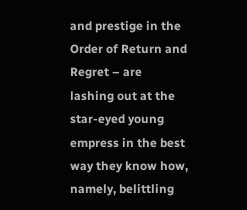and prestige in the Order of Return and Regret – are lashing out at the star-eyed young empress in the best way they know how, namely, belittling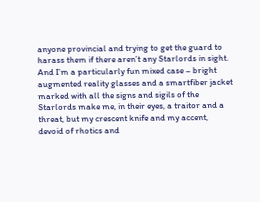anyone provincial and trying to get the guard to harass them if there aren’t any Starlords in sight. And I’m a particularly fun mixed case – bright augmented reality glasses and a smartfiber jacket marked with all the signs and sigils of the Starlords make me, in their eyes, a traitor and a threat, but my crescent knife and my accent, devoid of rhotics and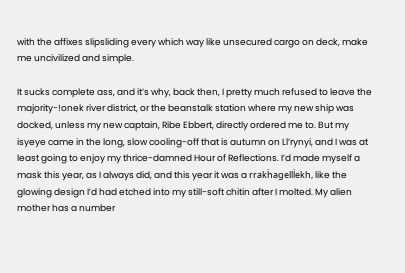with the affixes slipsliding every which way like unsecured cargo on deck, make me uncivilized and simple.

It sucks complete ass, and it’s why, back then, I pretty much refused to leave the majority-!onek river district, or the beanstalk station where my new ship was docked, unless my new captain, Ribe Ebbert, directly ordered me to. But my isyeye came in the long, slow cooling-off that is autumn on Ll’rynyi, and I was at least going to enjoy my thrice-damned Hour of Reflections. I’d made myself a mask this year, as I always did, and this year it was a rrakḧagelll̈ekh, like the glowing design I’d had etched into my still-soft chitin after I molted. My alien mother has a number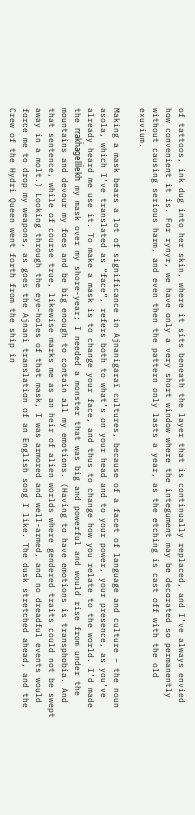of tattoos, ink dug into her skin, where it sits beneath the layer that is continually replaced, and I’ve always envied how convenient it is. For rynyr, we have only a very short window where the integument may be decorated so permanently without causing serious harm, and even then the pattern only lasts a year, as the etching is cast off with the old exuvium.

Making a mask bears a lot of significance in Ajnanigaraï cultures, because of a facet of language and culture – the noun asola, which I’ve translated as “face”, refers both to what’s on your head and to your power, your presence, as you’ve already heard me use it. To make a mask is to change your face, and thus to change how you relate to the world. I’d made the rrakḧagelll̈ekh my mask over my shore-year; I needed a monster that was big and powerful and would rise from under the mountains and devour my foes and be big enough to contain all my emotions. (Having to have emotions is transphobia. And that sentence, while of course true, likewise marks me as an heir of alien worlds where gendered traits could not be swept away in a molt.) Looking through the eye-holes of that mask, I was armored and well-armed, and no dreadful events would force me to drop my weapons, as goes the Ajnani translation of an English song I like. The dusk stretched ahead, and the Crew of the Hydri Queen went forth from the ship in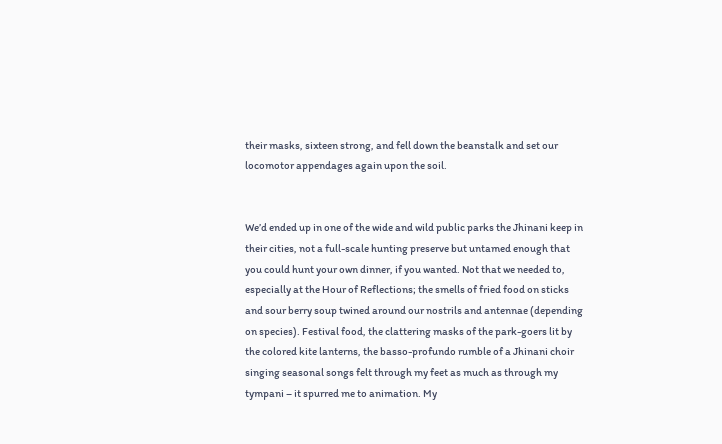their masks, sixteen strong, and fell down the beanstalk and set our locomotor appendages again upon the soil.


We’d ended up in one of the wide and wild public parks the Jhinani keep in their cities, not a full-scale hunting preserve but untamed enough that you could hunt your own dinner, if you wanted. Not that we needed to, especially at the Hour of Reflections; the smells of fried food on sticks and sour berry soup twined around our nostrils and antennae (depending on species). Festival food, the clattering masks of the park-goers lit by the colored kite lanterns, the basso-profundo rumble of a Jhinani choir singing seasonal songs felt through my feet as much as through my tympani – it spurred me to animation. My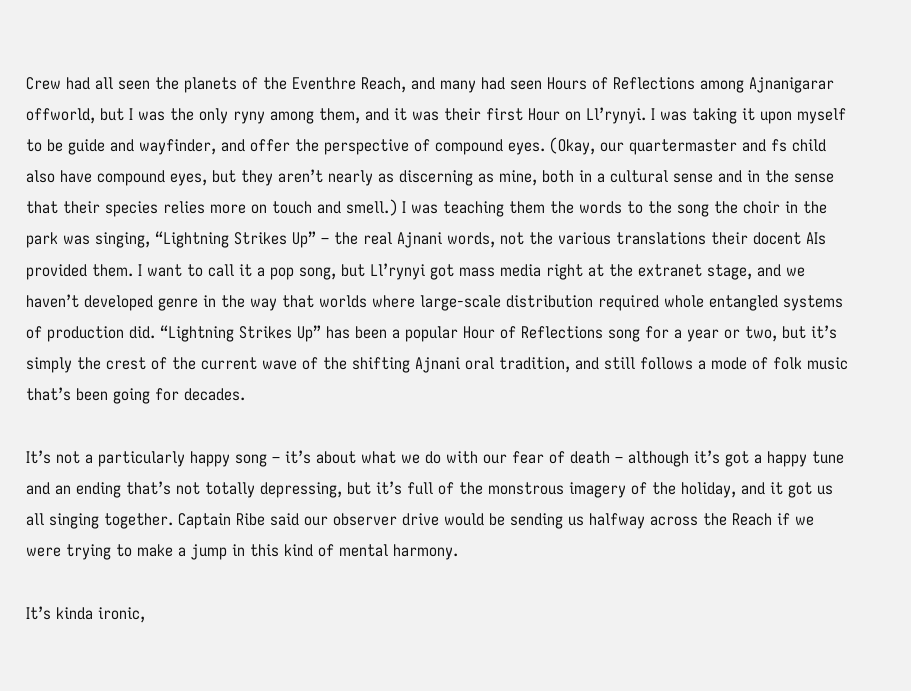Crew had all seen the planets of the Eventhre Reach, and many had seen Hours of Reflections among Ajnanigarar offworld, but I was the only ryny among them, and it was their first Hour on Ll’rynyi. I was taking it upon myself to be guide and wayfinder, and offer the perspective of compound eyes. (Okay, our quartermaster and fs child also have compound eyes, but they aren’t nearly as discerning as mine, both in a cultural sense and in the sense that their species relies more on touch and smell.) I was teaching them the words to the song the choir in the park was singing, “Lightning Strikes Up” – the real Ajnani words, not the various translations their docent AIs provided them. I want to call it a pop song, but Ll’rynyi got mass media right at the extranet stage, and we haven’t developed genre in the way that worlds where large-scale distribution required whole entangled systems of production did. “Lightning Strikes Up” has been a popular Hour of Reflections song for a year or two, but it’s simply the crest of the current wave of the shifting Ajnani oral tradition, and still follows a mode of folk music that’s been going for decades.

It’s not a particularly happy song – it’s about what we do with our fear of death – although it’s got a happy tune and an ending that’s not totally depressing, but it’s full of the monstrous imagery of the holiday, and it got us all singing together. Captain Ribe said our observer drive would be sending us halfway across the Reach if we were trying to make a jump in this kind of mental harmony.

It’s kinda ironic,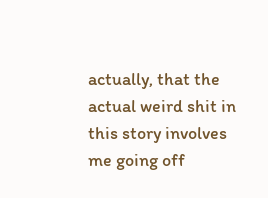actually, that the actual weird shit in this story involves me going off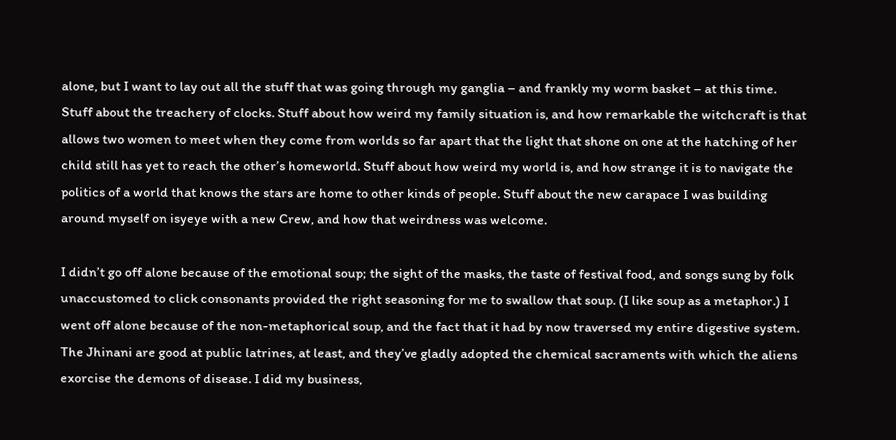alone, but I want to lay out all the stuff that was going through my ganglia – and frankly my worm basket – at this time. Stuff about the treachery of clocks. Stuff about how weird my family situation is, and how remarkable the witchcraft is that allows two women to meet when they come from worlds so far apart that the light that shone on one at the hatching of her child still has yet to reach the other’s homeworld. Stuff about how weird my world is, and how strange it is to navigate the politics of a world that knows the stars are home to other kinds of people. Stuff about the new carapace I was building around myself on isyeye with a new Crew, and how that weirdness was welcome.

I didn’t go off alone because of the emotional soup; the sight of the masks, the taste of festival food, and songs sung by folk unaccustomed to click consonants provided the right seasoning for me to swallow that soup. (I like soup as a metaphor.) I went off alone because of the non-metaphorical soup, and the fact that it had by now traversed my entire digestive system. The Jhinani are good at public latrines, at least, and they’ve gladly adopted the chemical sacraments with which the aliens exorcise the demons of disease. I did my business,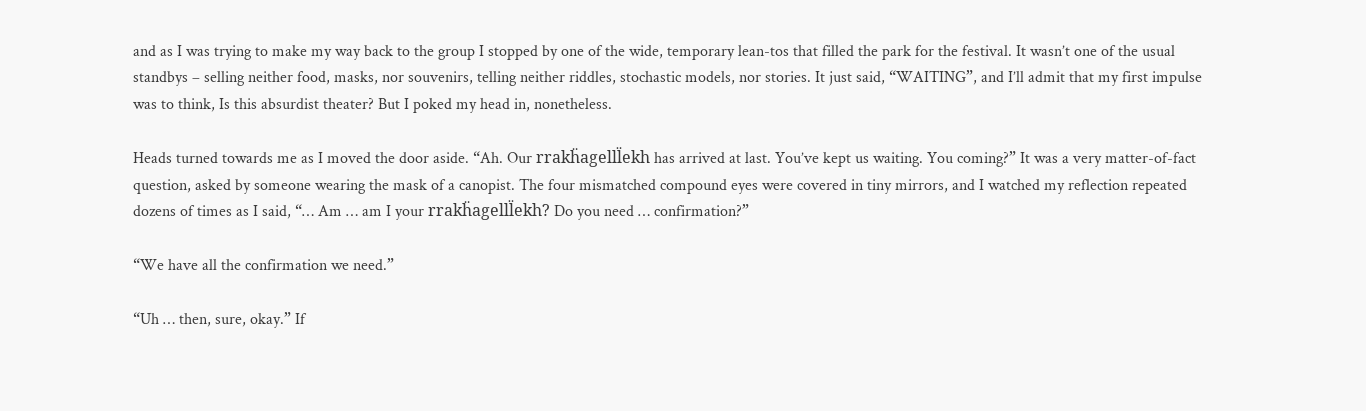and as I was trying to make my way back to the group I stopped by one of the wide, temporary lean-tos that filled the park for the festival. It wasn’t one of the usual standbys – selling neither food, masks, nor souvenirs, telling neither riddles, stochastic models, nor stories. It just said, “WAITING”, and I’ll admit that my first impulse was to think, Is this absurdist theater? But I poked my head in, nonetheless.

Heads turned towards me as I moved the door aside. “Ah. Our rrakḧagelll̈ekh has arrived at last. You’ve kept us waiting. You coming?” It was a very matter-of-fact question, asked by someone wearing the mask of a canopist. The four mismatched compound eyes were covered in tiny mirrors, and I watched my reflection repeated dozens of times as I said, “… Am … am I your rrakḧagelll̈ekh? Do you need … confirmation?”

“We have all the confirmation we need.”

“Uh … then, sure, okay.” If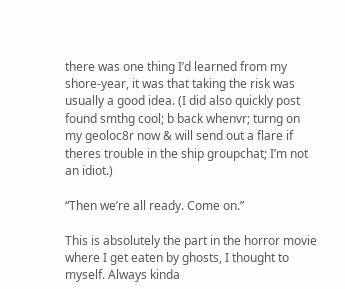there was one thing I’d learned from my shore-year, it was that taking the risk was usually a good idea. (I did also quickly post found smthg cool; b back whenvr; turng on my geoloc8r now & will send out a flare if theres trouble in the ship groupchat; I’m not an idiot.)

“Then we’re all ready. Come on.”

This is absolutely the part in the horror movie where I get eaten by ghosts, I thought to myself. Always kinda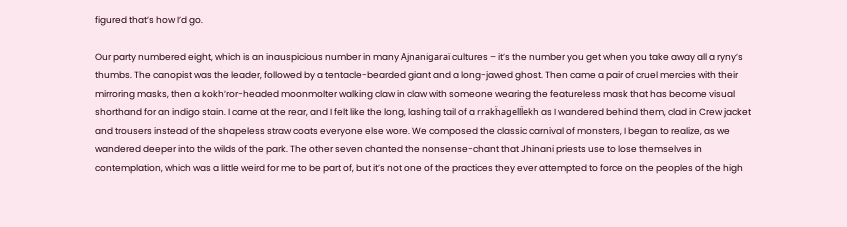figured that’s how I’d go.

Our party numbered eight, which is an inauspicious number in many Ajnanigaraï cultures – it’s the number you get when you take away all a ryny’s thumbs. The canopist was the leader, followed by a tentacle-bearded giant and a long-jawed ghost. Then came a pair of cruel mercies with their mirroring masks, then a kokh’ror-headed moonmolter walking claw in claw with someone wearing the featureless mask that has become visual shorthand for an indigo stain. I came at the rear, and I felt like the long, lashing tail of a rrakḧagelll̈ekh as I wandered behind them, clad in Crew jacket and trousers instead of the shapeless straw coats everyone else wore. We composed the classic carnival of monsters, I began to realize, as we wandered deeper into the wilds of the park. The other seven chanted the nonsense-chant that Jhinani priests use to lose themselves in contemplation, which was a little weird for me to be part of, but it’s not one of the practices they ever attempted to force on the peoples of the high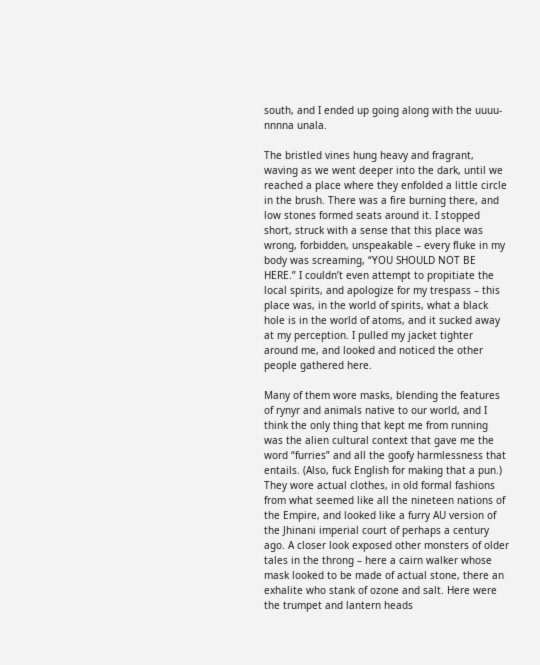south, and I ended up going along with the uuuu-nnnna unala.

The bristled vines hung heavy and fragrant, waving as we went deeper into the dark, until we reached a place where they enfolded a little circle in the brush. There was a fire burning there, and low stones formed seats around it. I stopped short, struck with a sense that this place was wrong, forbidden, unspeakable – every fluke in my body was screaming, “YOU SHOULD NOT BE HERE.” I couldn’t even attempt to propitiate the local spirits, and apologize for my trespass – this place was, in the world of spirits, what a black hole is in the world of atoms, and it sucked away at my perception. I pulled my jacket tighter around me, and looked and noticed the other people gathered here.

Many of them wore masks, blending the features of rynyr and animals native to our world, and I think the only thing that kept me from running was the alien cultural context that gave me the word “furries” and all the goofy harmlessness that entails. (Also, fuck English for making that a pun.) They wore actual clothes, in old formal fashions from what seemed like all the nineteen nations of the Empire, and looked like a furry AU version of the Jhinani imperial court of perhaps a century ago. A closer look exposed other monsters of older tales in the throng – here a cairn walker whose mask looked to be made of actual stone, there an exhalite who stank of ozone and salt. Here were the trumpet and lantern heads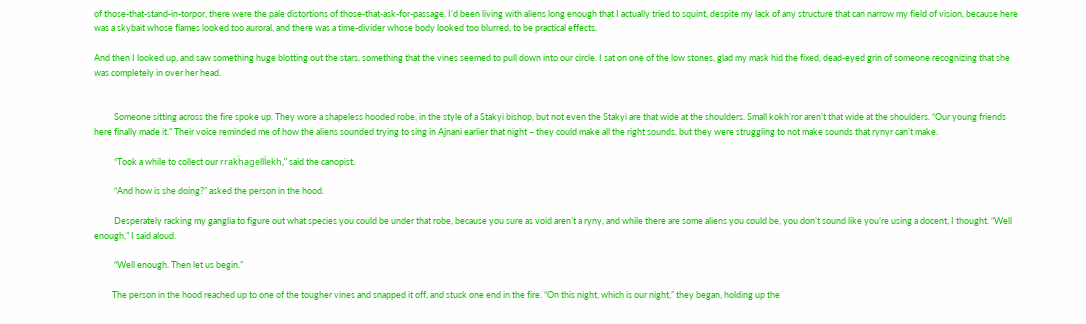of those-that-stand-in-torpor, there were the pale distortions of those-that-ask-for-passage. I’d been living with aliens long enough that I actually tried to squint, despite my lack of any structure that can narrow my field of vision, because here was a skybait whose flames looked too auroral, and there was a time-divider whose body looked too blurred, to be practical effects.

And then I looked up, and saw something huge blotting out the stars, something that the vines seemed to pull down into our circle. I sat on one of the low stones, glad my mask hid the fixed, dead-eyed grin of someone recognizing that she was completely in over her head.


          Someone sitting across the fire spoke up. They wore a shapeless hooded robe, in the style of a Stakyi bishop, but not even the Stakyi are that wide at the shoulders. Small kokh’ror aren’t that wide at the shoulders. “Our young friends here finally made it.” Their voice reminded me of how the aliens sounded trying to sing in Ajnani earlier that night – they could make all the right sounds, but they were struggling to not make sounds that rynyr can’t make.

          “Took a while to collect our rrakḧagelll̈ekh,” said the canopist.

          “And how is she doing?” asked the person in the hood.

          Desperately racking my ganglia to figure out what species you could be under that robe, because you sure as void aren’t a ryny, and while there are some aliens you could be, you don’t sound like you’re using a docent, I thought. “Well enough,” I said aloud.

          “Well enough. Then let us begin.”

         The person in the hood reached up to one of the tougher vines and snapped it off, and stuck one end in the fire. “On this night, which is our night,” they began, holding up the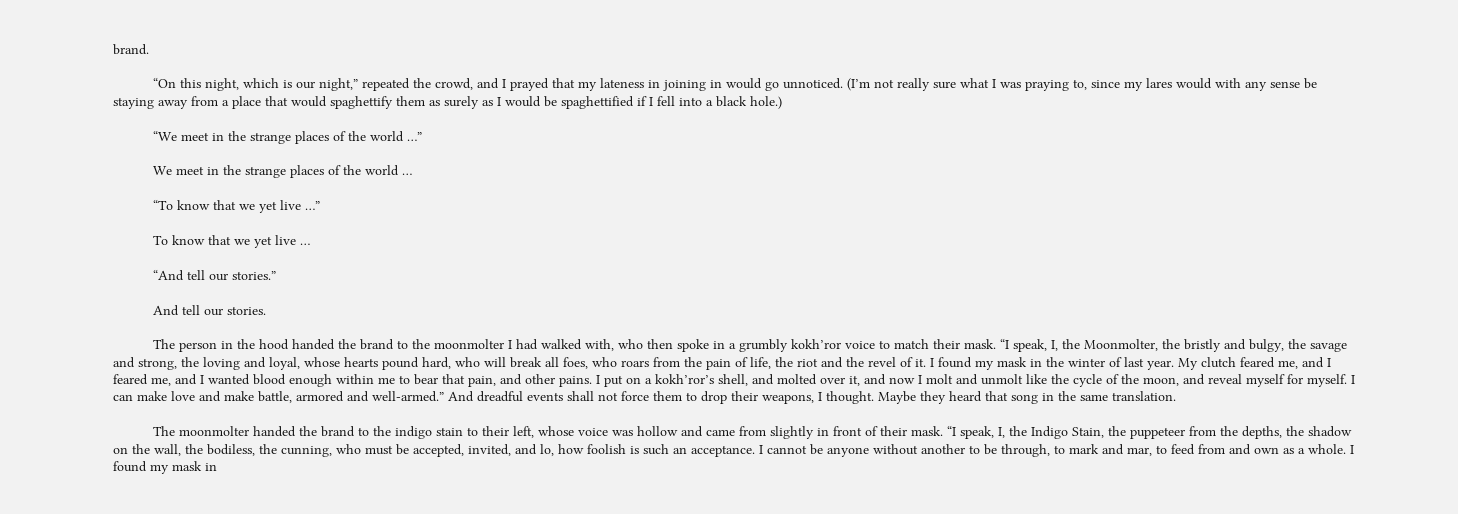brand.

          “On this night, which is our night,” repeated the crowd, and I prayed that my lateness in joining in would go unnoticed. (I’m not really sure what I was praying to, since my lares would with any sense be staying away from a place that would spaghettify them as surely as I would be spaghettified if I fell into a black hole.)

          “We meet in the strange places of the world …”

          We meet in the strange places of the world …

          “To know that we yet live …”

          To know that we yet live …

          “And tell our stories.”

          And tell our stories.

          The person in the hood handed the brand to the moonmolter I had walked with, who then spoke in a grumbly kokh’ror voice to match their mask. “I speak, I, the Moonmolter, the bristly and bulgy, the savage and strong, the loving and loyal, whose hearts pound hard, who will break all foes, who roars from the pain of life, the riot and the revel of it. I found my mask in the winter of last year. My clutch feared me, and I feared me, and I wanted blood enough within me to bear that pain, and other pains. I put on a kokh’ror’s shell, and molted over it, and now I molt and unmolt like the cycle of the moon, and reveal myself for myself. I can make love and make battle, armored and well-armed.” And dreadful events shall not force them to drop their weapons, I thought. Maybe they heard that song in the same translation.

          The moonmolter handed the brand to the indigo stain to their left, whose voice was hollow and came from slightly in front of their mask. “I speak, I, the Indigo Stain, the puppeteer from the depths, the shadow on the wall, the bodiless, the cunning, who must be accepted, invited, and lo, how foolish is such an acceptance. I cannot be anyone without another to be through, to mark and mar, to feed from and own as a whole. I found my mask in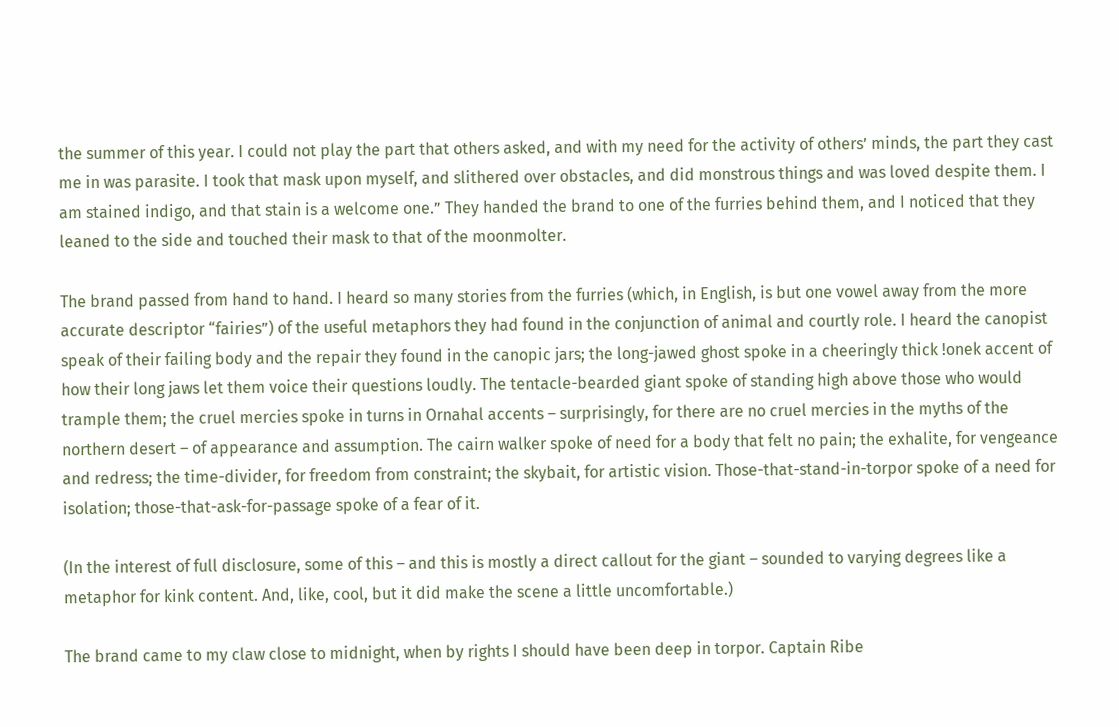the summer of this year. I could not play the part that others asked, and with my need for the activity of others’ minds, the part they cast me in was parasite. I took that mask upon myself, and slithered over obstacles, and did monstrous things and was loved despite them. I am stained indigo, and that stain is a welcome one.” They handed the brand to one of the furries behind them, and I noticed that they leaned to the side and touched their mask to that of the moonmolter.

The brand passed from hand to hand. I heard so many stories from the furries (which, in English, is but one vowel away from the more accurate descriptor “fairies”) of the useful metaphors they had found in the conjunction of animal and courtly role. I heard the canopist speak of their failing body and the repair they found in the canopic jars; the long-jawed ghost spoke in a cheeringly thick !onek accent of how their long jaws let them voice their questions loudly. The tentacle-bearded giant spoke of standing high above those who would trample them; the cruel mercies spoke in turns in Ornahal accents – surprisingly, for there are no cruel mercies in the myths of the northern desert – of appearance and assumption. The cairn walker spoke of need for a body that felt no pain; the exhalite, for vengeance and redress; the time-divider, for freedom from constraint; the skybait, for artistic vision. Those-that-stand-in-torpor spoke of a need for isolation; those-that-ask-for-passage spoke of a fear of it.

(In the interest of full disclosure, some of this – and this is mostly a direct callout for the giant – sounded to varying degrees like a metaphor for kink content. And, like, cool, but it did make the scene a little uncomfortable.)

The brand came to my claw close to midnight, when by rights I should have been deep in torpor. Captain Ribe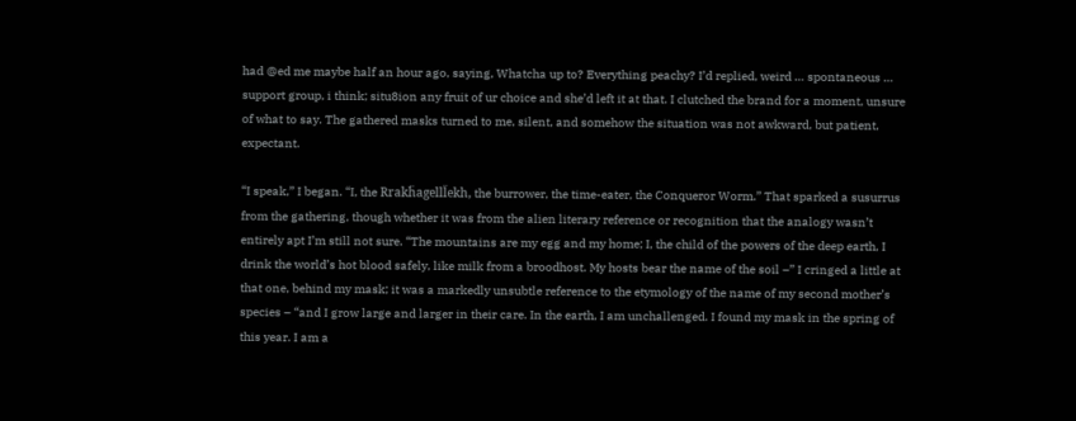had @ed me maybe half an hour ago, saying, Whatcha up to? Everything peachy? I’d replied, weird … spontaneous … support group, i think; situ8ion any fruit of ur choice and she’d left it at that. I clutched the brand for a moment, unsure of what to say. The gathered masks turned to me, silent, and somehow the situation was not awkward, but patient, expectant.

“I speak,” I began. “I, the Rrakḧagelll̈ekh, the burrower, the time-eater, the Conqueror Worm.” That sparked a susurrus from the gathering, though whether it was from the alien literary reference or recognition that the analogy wasn’t entirely apt I’m still not sure. “The mountains are my egg and my home; I, the child of the powers of the deep earth, I drink the world’s hot blood safely, like milk from a broodhost. My hosts bear the name of the soil –” I cringed a little at that one, behind my mask; it was a markedly unsubtle reference to the etymology of the name of my second mother’s species – “and I grow large and larger in their care. In the earth, I am unchallenged. I found my mask in the spring of this year. I am a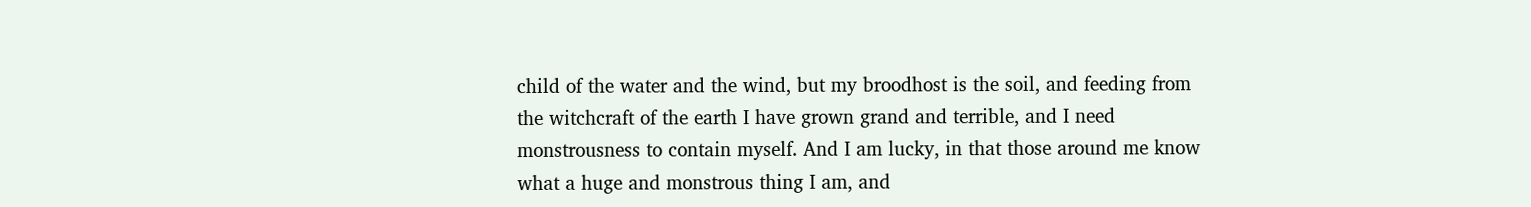child of the water and the wind, but my broodhost is the soil, and feeding from the witchcraft of the earth I have grown grand and terrible, and I need monstrousness to contain myself. And I am lucky, in that those around me know what a huge and monstrous thing I am, and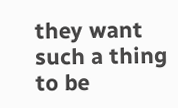they want such a thing to be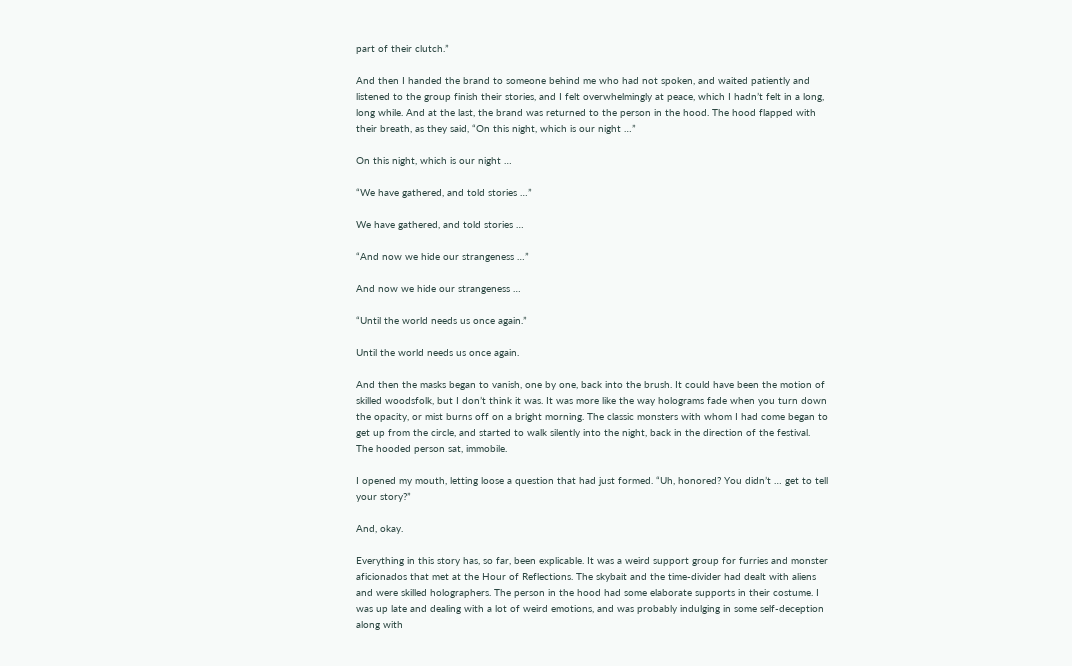part of their clutch.”

And then I handed the brand to someone behind me who had not spoken, and waited patiently and listened to the group finish their stories, and I felt overwhelmingly at peace, which I hadn’t felt in a long, long while. And at the last, the brand was returned to the person in the hood. The hood flapped with their breath, as they said, “On this night, which is our night …”

On this night, which is our night …

“We have gathered, and told stories …”

We have gathered, and told stories …

“And now we hide our strangeness …”

And now we hide our strangeness …

“Until the world needs us once again.”

Until the world needs us once again.

And then the masks began to vanish, one by one, back into the brush. It could have been the motion of skilled woodsfolk, but I don’t think it was. It was more like the way holograms fade when you turn down the opacity, or mist burns off on a bright morning. The classic monsters with whom I had come began to get up from the circle, and started to walk silently into the night, back in the direction of the festival. The hooded person sat, immobile.

I opened my mouth, letting loose a question that had just formed. “Uh, honored? You didn’t … get to tell your story?”

And, okay.

Everything in this story has, so far, been explicable. It was a weird support group for furries and monster aficionados that met at the Hour of Reflections. The skybait and the time-divider had dealt with aliens and were skilled holographers. The person in the hood had some elaborate supports in their costume. I was up late and dealing with a lot of weird emotions, and was probably indulging in some self-deception along with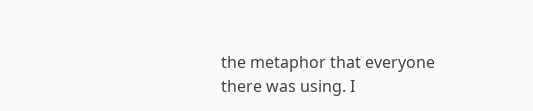the metaphor that everyone there was using. I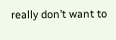really don’t want to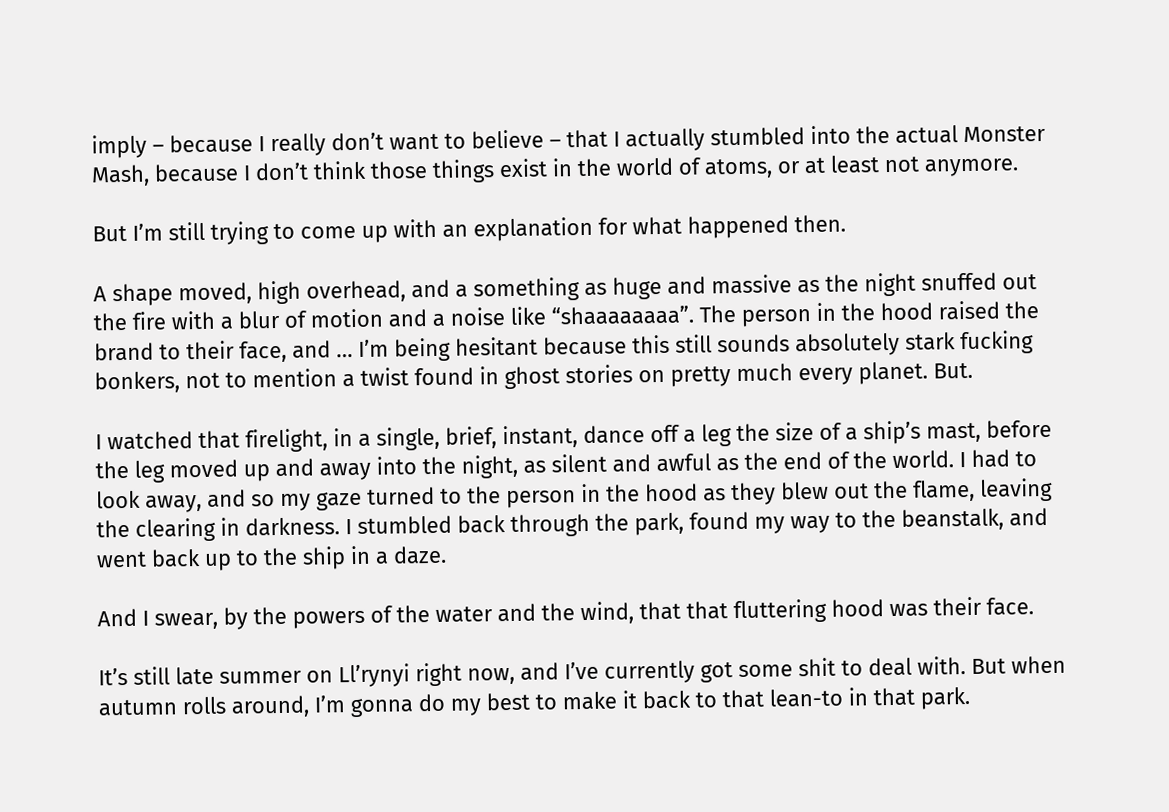imply – because I really don’t want to believe – that I actually stumbled into the actual Monster Mash, because I don’t think those things exist in the world of atoms, or at least not anymore.

But I’m still trying to come up with an explanation for what happened then.

A shape moved, high overhead, and a something as huge and massive as the night snuffed out the fire with a blur of motion and a noise like “shaaaaaaaa”. The person in the hood raised the brand to their face, and … I’m being hesitant because this still sounds absolutely stark fucking bonkers, not to mention a twist found in ghost stories on pretty much every planet. But.

I watched that firelight, in a single, brief, instant, dance off a leg the size of a ship’s mast, before the leg moved up and away into the night, as silent and awful as the end of the world. I had to look away, and so my gaze turned to the person in the hood as they blew out the flame, leaving the clearing in darkness. I stumbled back through the park, found my way to the beanstalk, and went back up to the ship in a daze.

And I swear, by the powers of the water and the wind, that that fluttering hood was their face.

It’s still late summer on Ll’rynyi right now, and I’ve currently got some shit to deal with. But when autumn rolls around, I’m gonna do my best to make it back to that lean-to in that park.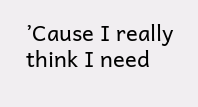’Cause I really think I need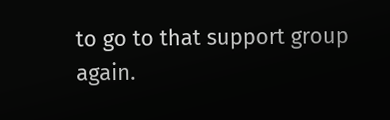to go to that support group again.